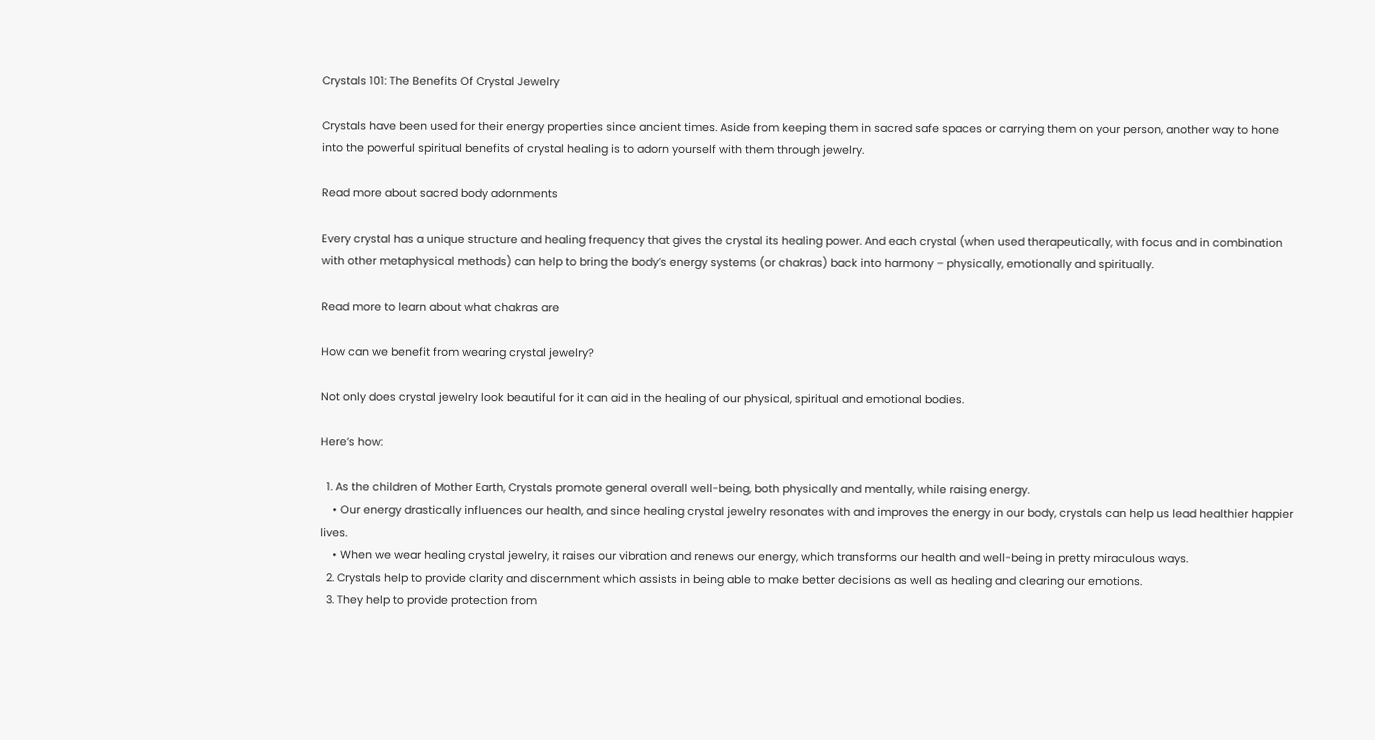Crystals 101: The Benefits Of Crystal Jewelry

Crystals have been used for their energy properties since ancient times. Aside from keeping them in sacred safe spaces or carrying them on your person, another way to hone into the powerful spiritual benefits of crystal healing is to adorn yourself with them through jewelry.

Read more about sacred body adornments

Every crystal has a unique structure and healing frequency that gives the crystal its healing power. And each crystal (when used therapeutically, with focus and in combination with other metaphysical methods) can help to bring the body’s energy systems (or chakras) back into harmony – physically, emotionally and spiritually.

Read more to learn about what chakras are

How can we benefit from wearing crystal jewelry?

Not only does crystal jewelry look beautiful for it can aid in the healing of our physical, spiritual and emotional bodies.

Here’s how:

  1. As the children of Mother Earth, Crystals promote general overall well-being, both physically and mentally, while raising energy.
    • Our energy drastically influences our health, and since healing crystal jewelry resonates with and improves the energy in our body, crystals can help us lead healthier happier lives.
    • When we wear healing crystal jewelry, it raises our vibration and renews our energy, which transforms our health and well-being in pretty miraculous ways.
  2. Crystals help to provide clarity and discernment which assists in being able to make better decisions as well as healing and clearing our emotions.
  3. They help to provide protection from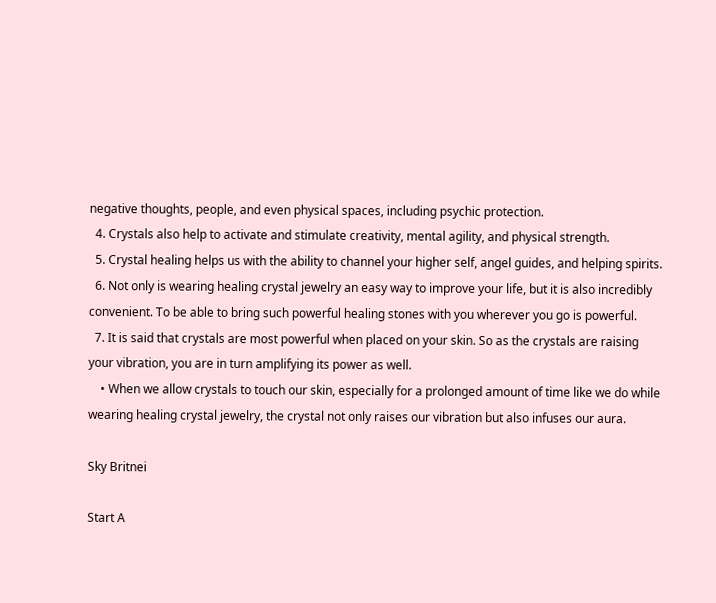negative thoughts, people, and even physical spaces, including psychic protection.
  4. Crystals also help to activate and stimulate creativity, mental agility, and physical strength.
  5. Crystal healing helps us with the ability to channel your higher self, angel guides, and helping spirits.
  6. Not only is wearing healing crystal jewelry an easy way to improve your life, but it is also incredibly convenient. To be able to bring such powerful healing stones with you wherever you go is powerful.
  7. It is said that crystals are most powerful when placed on your skin. So as the crystals are raising your vibration, you are in turn amplifying its power as well.
    • When we allow crystals to touch our skin, especially for a prolonged amount of time like we do while wearing healing crystal jewelry, the crystal not only raises our vibration but also infuses our aura.

Sky Britnei

Start A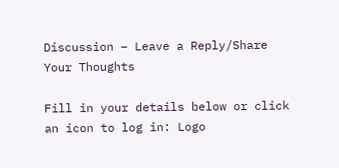Discussion – Leave a Reply/Share Your Thoughts

Fill in your details below or click an icon to log in: Logo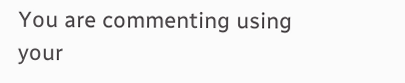You are commenting using your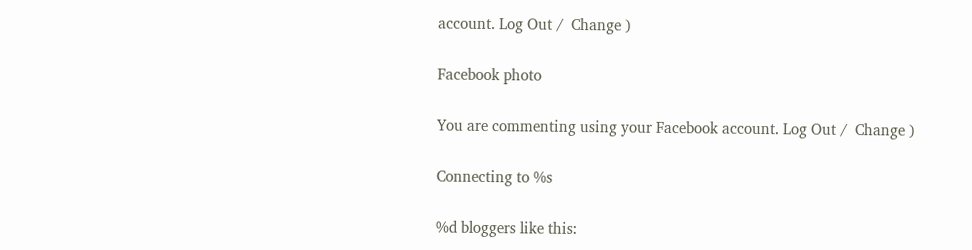account. Log Out /  Change )

Facebook photo

You are commenting using your Facebook account. Log Out /  Change )

Connecting to %s

%d bloggers like this: